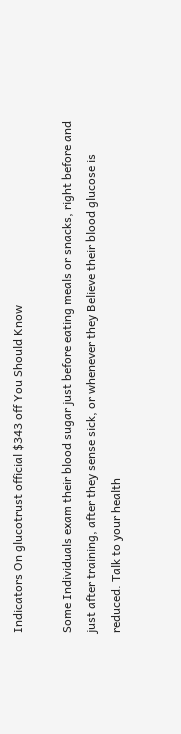Indicators On glucotrust official $343 off You Should Know

Some Individuals exam their blood sugar just before eating meals or snacks, right before and just after training, after they sense sick, or whenever they Believe their blood glucose is reduced. Talk to your health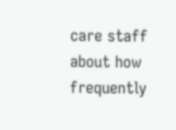care staff about how frequently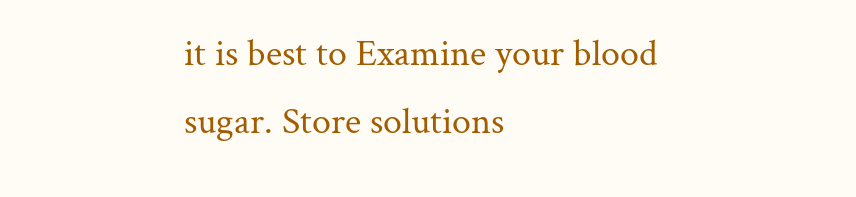it is best to Examine your blood sugar. Store solutions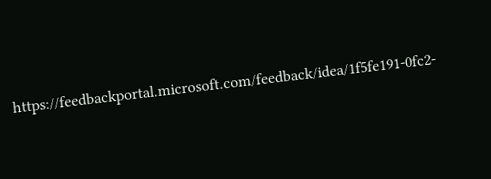https://feedbackportal.microsoft.com/feedback/idea/1f5fe191-0fc2-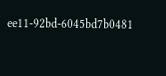ee11-92bd-6045bd7b0481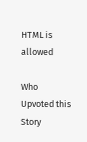HTML is allowed

Who Upvoted this Story